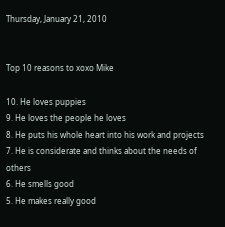Thursday, January 21, 2010


Top 10 reasons to xoxo Mike

10. He loves puppies
9. He loves the people he loves
8. He puts his whole heart into his work and projects
7. He is considerate and thinks about the needs of others
6. He smells good
5. He makes really good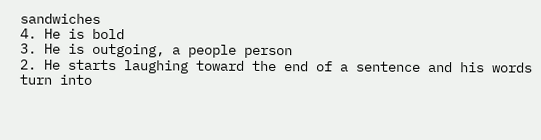sandwiches
4. He is bold
3. He is outgoing, a people person
2. He starts laughing toward the end of a sentence and his words turn into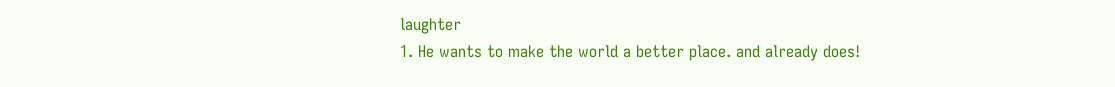laughter
1. He wants to make the world a better place. and already does!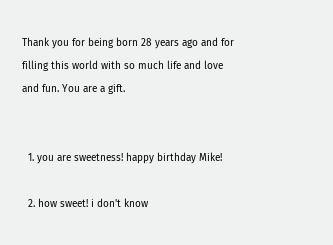Thank you for being born 28 years ago and for filling this world with so much life and love and fun. You are a gift.


  1. you are sweetness! happy birthday Mike!

  2. how sweet! i don't know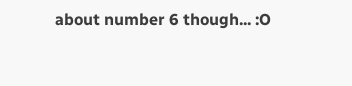about number 6 though... :O